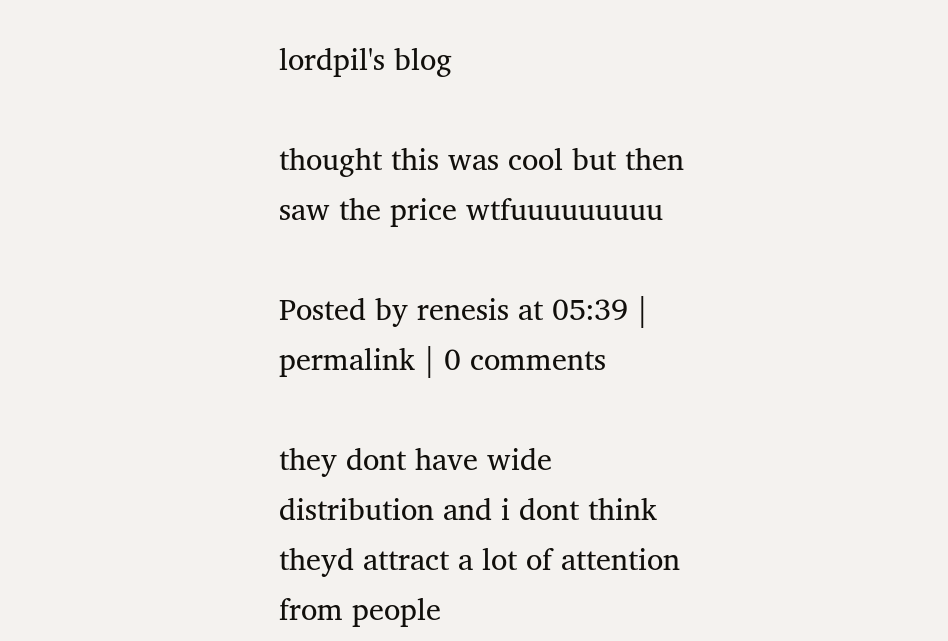lordpil's blog

thought this was cool but then saw the price wtfuuuuuuuuu

Posted by renesis at 05:39 | permalink | 0 comments

they dont have wide distribution and i dont think theyd attract a lot of attention from people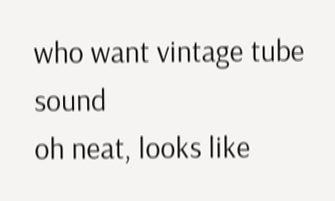who want vintage tube sound
oh neat, looks like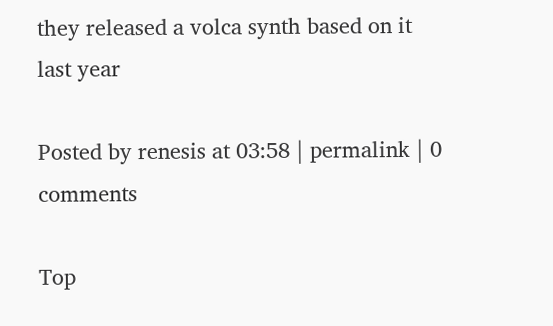they released a volca synth based on it
last year

Posted by renesis at 03:58 | permalink | 0 comments

Top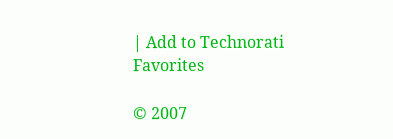| Add to Technorati Favorites

© 2007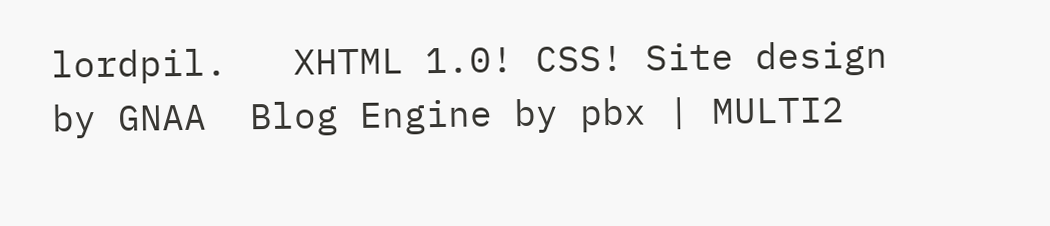lordpil.   XHTML 1.0! CSS! Site design by GNAA  Blog Engine by pbx | MULTI2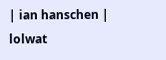| ian hanschen | lolwat